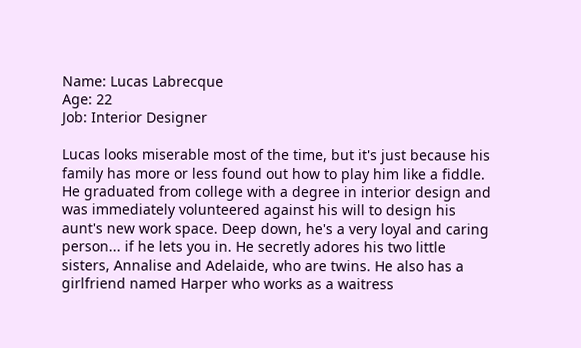Name: Lucas Labrecque
Age: 22
Job: Interior Designer

Lucas looks miserable most of the time, but it's just because his family has more or less found out how to play him like a fiddle. He graduated from college with a degree in interior design and was immediately volunteered against his will to design his aunt's new work space. Deep down, he's a very loyal and caring person... if he lets you in. He secretly adores his two little sisters, Annalise and Adelaide, who are twins. He also has a girlfriend named Harper who works as a waitress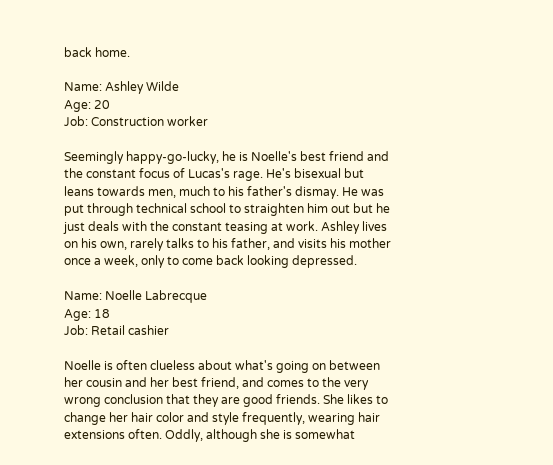back home.

Name: Ashley Wilde
Age: 20
Job: Construction worker

Seemingly happy-go-lucky, he is Noelle's best friend and the constant focus of Lucas's rage. He's bisexual but leans towards men, much to his father's dismay. He was put through technical school to straighten him out but he just deals with the constant teasing at work. Ashley lives on his own, rarely talks to his father, and visits his mother once a week, only to come back looking depressed.

Name: Noelle Labrecque
Age: 18
Job: Retail cashier

Noelle is often clueless about what's going on between her cousin and her best friend, and comes to the very wrong conclusion that they are good friends. She likes to change her hair color and style frequently, wearing hair extensions often. Oddly, although she is somewhat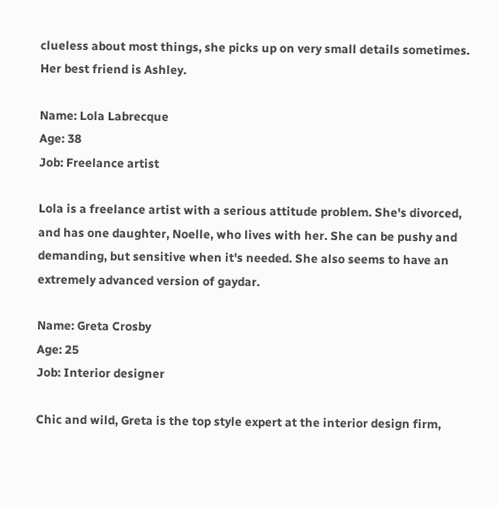clueless about most things, she picks up on very small details sometimes. Her best friend is Ashley.

Name: Lola Labrecque
Age: 38
Job: Freelance artist

Lola is a freelance artist with a serious attitude problem. She's divorced, and has one daughter, Noelle, who lives with her. She can be pushy and demanding, but sensitive when it's needed. She also seems to have an extremely advanced version of gaydar.

Name: Greta Crosby
Age: 25
Job: Interior designer

Chic and wild, Greta is the top style expert at the interior design firm,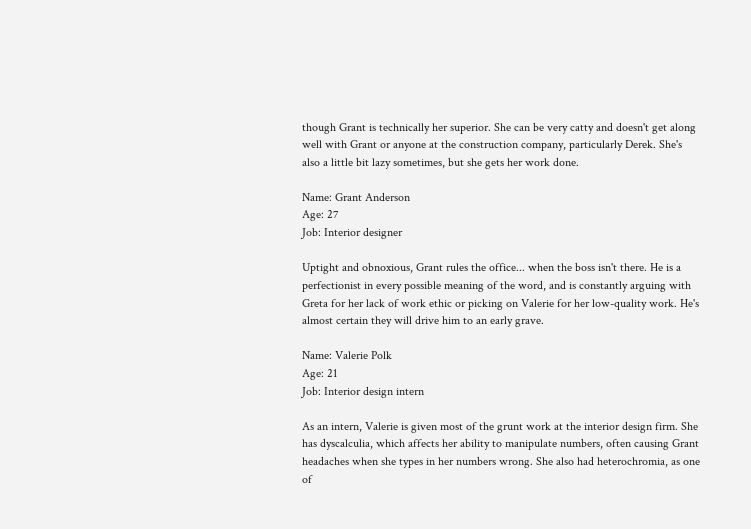though Grant is technically her superior. She can be very catty and doesn't get along well with Grant or anyone at the construction company, particularly Derek. She's also a little bit lazy sometimes, but she gets her work done.

Name: Grant Anderson
Age: 27
Job: Interior designer

Uptight and obnoxious, Grant rules the office... when the boss isn't there. He is a perfectionist in every possible meaning of the word, and is constantly arguing with Greta for her lack of work ethic or picking on Valerie for her low-quality work. He's almost certain they will drive him to an early grave.

Name: Valerie Polk
Age: 21
Job: Interior design intern

As an intern, Valerie is given most of the grunt work at the interior design firm. She has dyscalculia, which affects her ability to manipulate numbers, often causing Grant headaches when she types in her numbers wrong. She also had heterochromia, as one of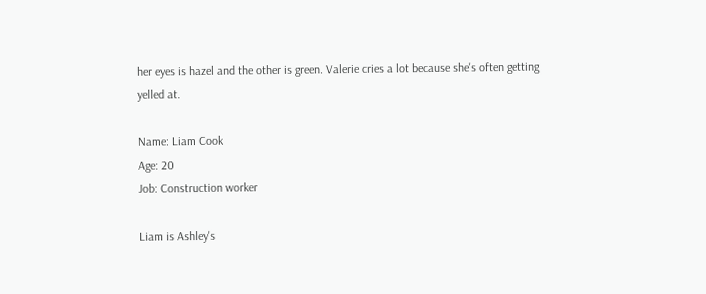her eyes is hazel and the other is green. Valerie cries a lot because she's often getting yelled at.

Name: Liam Cook
Age: 20
Job: Construction worker

Liam is Ashley's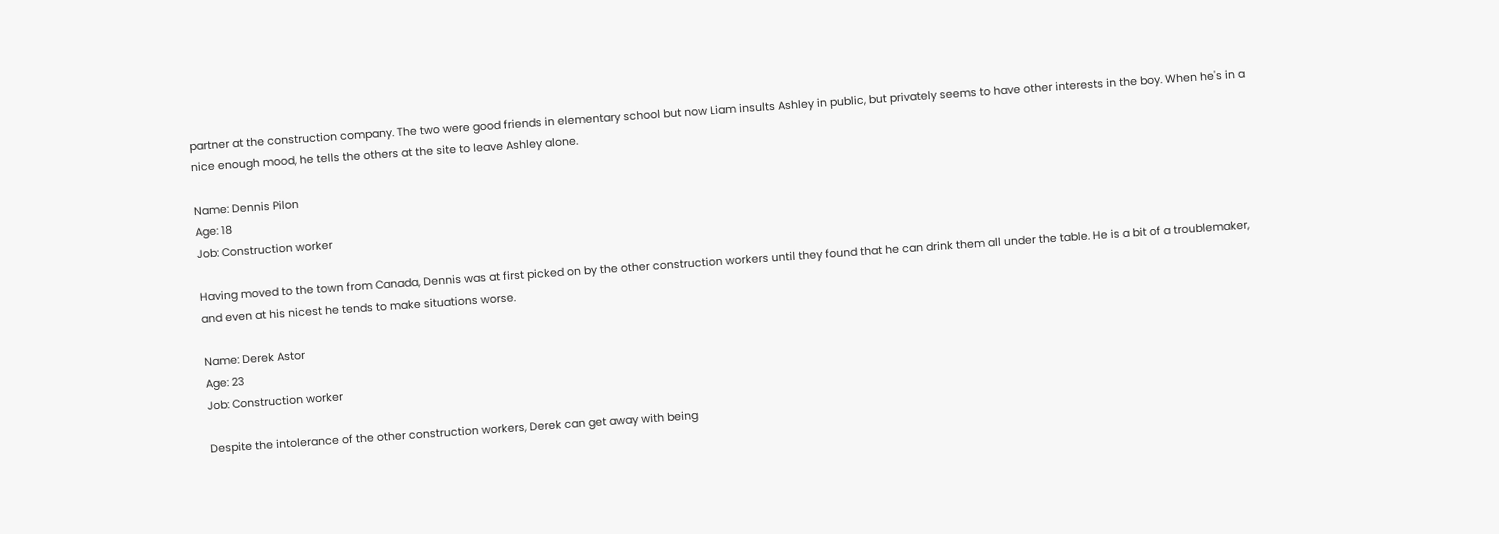partner at the construction company. The two were good friends in elementary school but now Liam insults Ashley in public, but privately seems to have other interests in the boy. When he's in a nice enough mood, he tells the others at the site to leave Ashley alone.

Name: Dennis Pilon
Age: 18
Job: Construction worker

Having moved to the town from Canada, Dennis was at first picked on by the other construction workers until they found that he can drink them all under the table. He is a bit of a troublemaker, and even at his nicest he tends to make situations worse.

Name: Derek Astor
Age: 23
Job: Construction worker

Despite the intolerance of the other construction workers, Derek can get away with being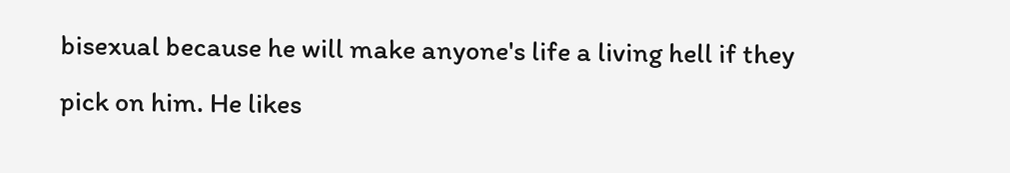bisexual because he will make anyone's life a living hell if they pick on him. He likes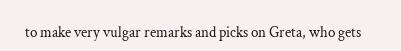to make very vulgar remarks and picks on Greta, who gets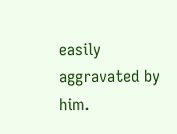easily aggravated by him.